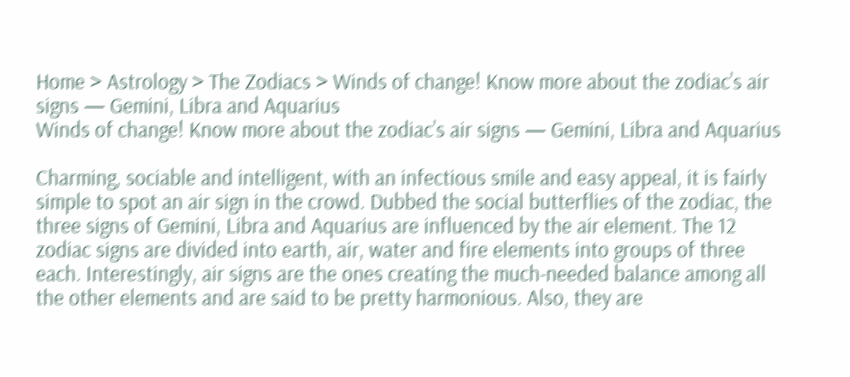Home > Astrology > The Zodiacs > Winds of change! Know more about the zodiac’s air signs — Gemini, Libra and Aquarius
Winds of change! Know more about the zodiac’s air signs — Gemini, Libra and Aquarius

Charming, sociable and intelligent, with an infectious smile and easy appeal, it is fairly simple to spot an air sign in the crowd. Dubbed the social butterflies of the zodiac, the three signs of Gemini, Libra and Aquarius are influenced by the air element. The 12 zodiac signs are divided into earth, air, water and fire elements into groups of three each. Interestingly, air signs are the ones creating the much-needed balance among all the other elements and are said to be pretty harmonious. Also, they are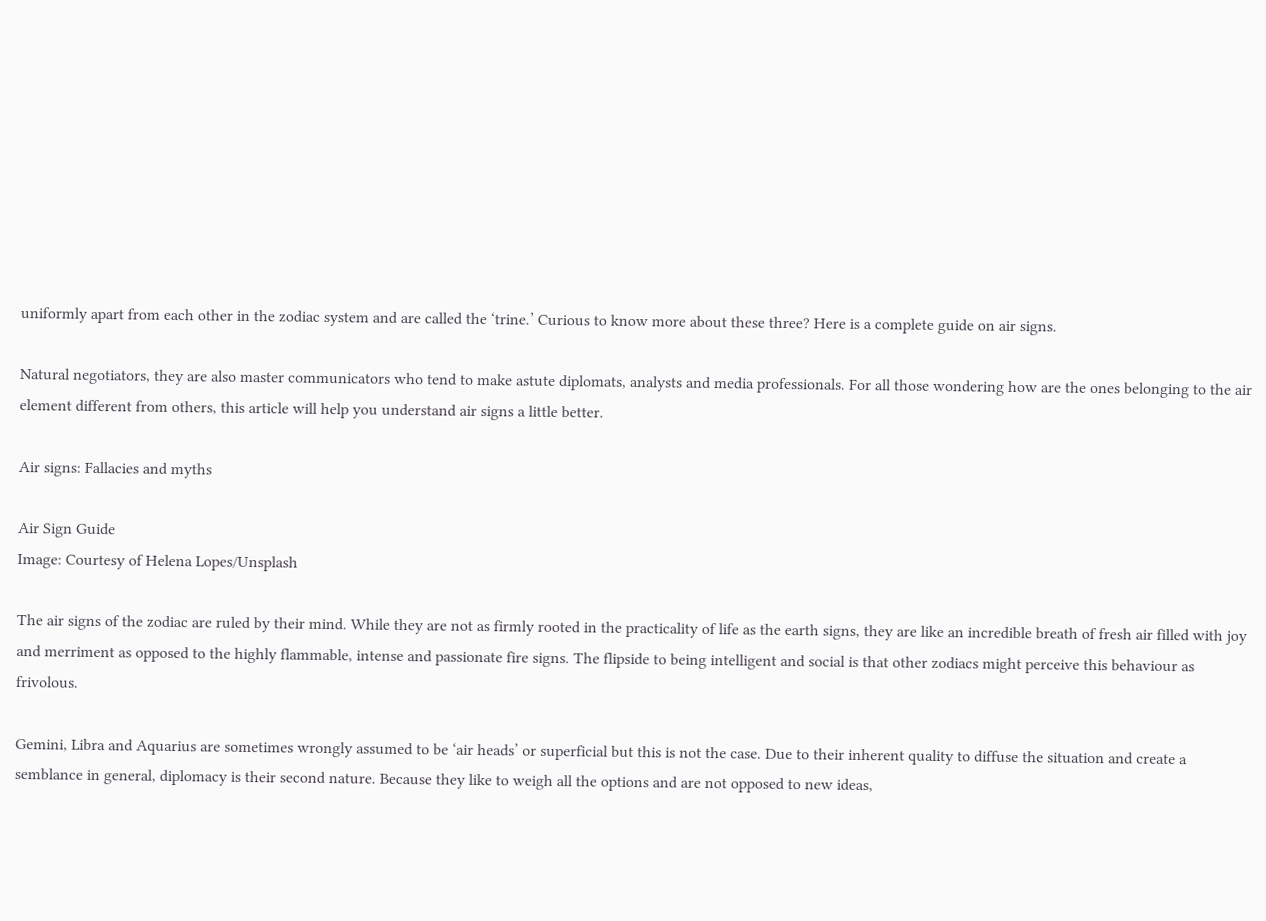uniformly apart from each other in the zodiac system and are called the ‘trine.’ Curious to know more about these three? Here is a complete guide on air signs.

Natural negotiators, they are also master communicators who tend to make astute diplomats, analysts and media professionals. For all those wondering how are the ones belonging to the air element different from others, this article will help you understand air signs a little better.

Air signs: Fallacies and myths

Air Sign Guide
Image: Courtesy of Helena Lopes/Unsplash

The air signs of the zodiac are ruled by their mind. While they are not as firmly rooted in the practicality of life as the earth signs, they are like an incredible breath of fresh air filled with joy and merriment as opposed to the highly flammable, intense and passionate fire signs. The flipside to being intelligent and social is that other zodiacs might perceive this behaviour as frivolous.

Gemini, Libra and Aquarius are sometimes wrongly assumed to be ‘air heads’ or superficial but this is not the case. Due to their inherent quality to diffuse the situation and create a semblance in general, diplomacy is their second nature. Because they like to weigh all the options and are not opposed to new ideas,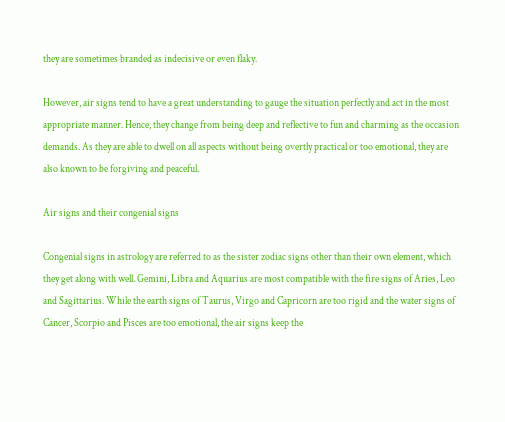they are sometimes branded as indecisive or even flaky.

However, air signs tend to have a great understanding to gauge the situation perfectly and act in the most appropriate manner. Hence, they change from being deep and reflective to fun and charming as the occasion demands. As they are able to dwell on all aspects without being overtly practical or too emotional, they are also known to be forgiving and peaceful.

Air signs and their congenial signs

Congenial signs in astrology are referred to as the sister zodiac signs other than their own element, which they get along with well. Gemini, Libra and Aquarius are most compatible with the fire signs of Aries, Leo and Sagittarius. While the earth signs of Taurus, Virgo and Capricorn are too rigid and the water signs of Cancer, Scorpio and Pisces are too emotional, the air signs keep the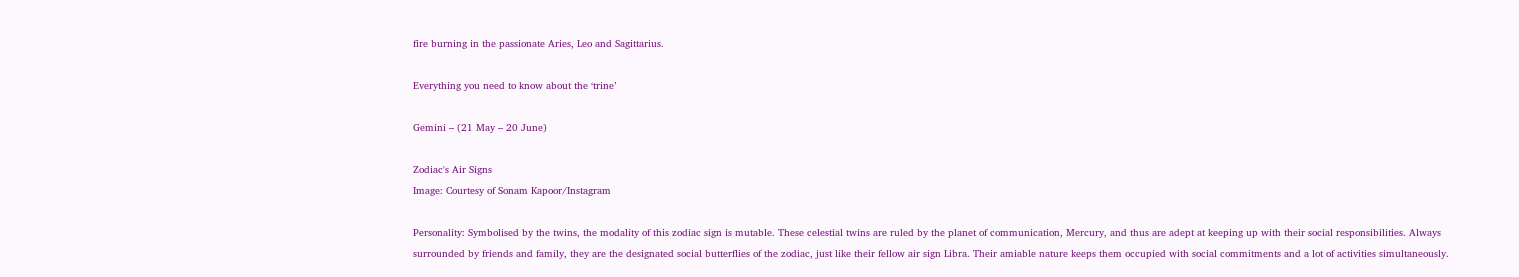fire burning in the passionate Aries, Leo and Sagittarius.

Everything you need to know about the ‘trine’

Gemini – (21 May – 20 June)

Zodiac's Air Signs
Image: Courtesy of Sonam Kapoor/Instagram

Personality: Symbolised by the twins, the modality of this zodiac sign is mutable. These celestial twins are ruled by the planet of communication, Mercury, and thus are adept at keeping up with their social responsibilities. Always surrounded by friends and family, they are the designated social butterflies of the zodiac, just like their fellow air sign Libra. Their amiable nature keeps them occupied with social commitments and a lot of activities simultaneously.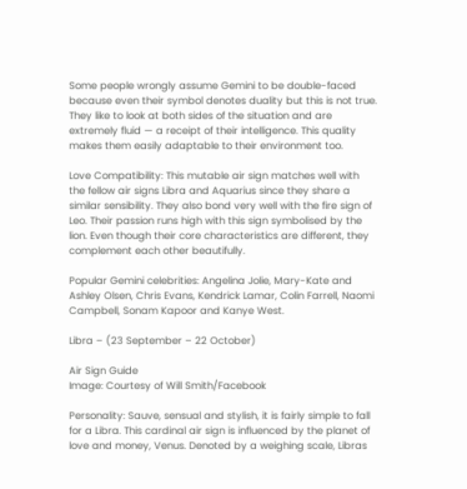Some people wrongly assume Gemini to be double-faced because even their symbol denotes duality but this is not true. They like to look at both sides of the situation and are extremely fluid — a receipt of their intelligence. This quality makes them easily adaptable to their environment too.

Love Compatibility: This mutable air sign matches well with the fellow air signs Libra and Aquarius since they share a similar sensibility. They also bond very well with the fire sign of Leo. Their passion runs high with this sign symbolised by the lion. Even though their core characteristics are different, they complement each other beautifully.

Popular Gemini celebrities: Angelina Jolie, Mary-Kate and Ashley Olsen, Chris Evans, Kendrick Lamar, Colin Farrell, Naomi Campbell, Sonam Kapoor and Kanye West.

Libra – (23 September – 22 October)

Air Sign Guide
Image: Courtesy of Will Smith/Facebook

Personality: Sauve, sensual and stylish, it is fairly simple to fall for a Libra. This cardinal air sign is influenced by the planet of love and money, Venus. Denoted by a weighing scale, Libras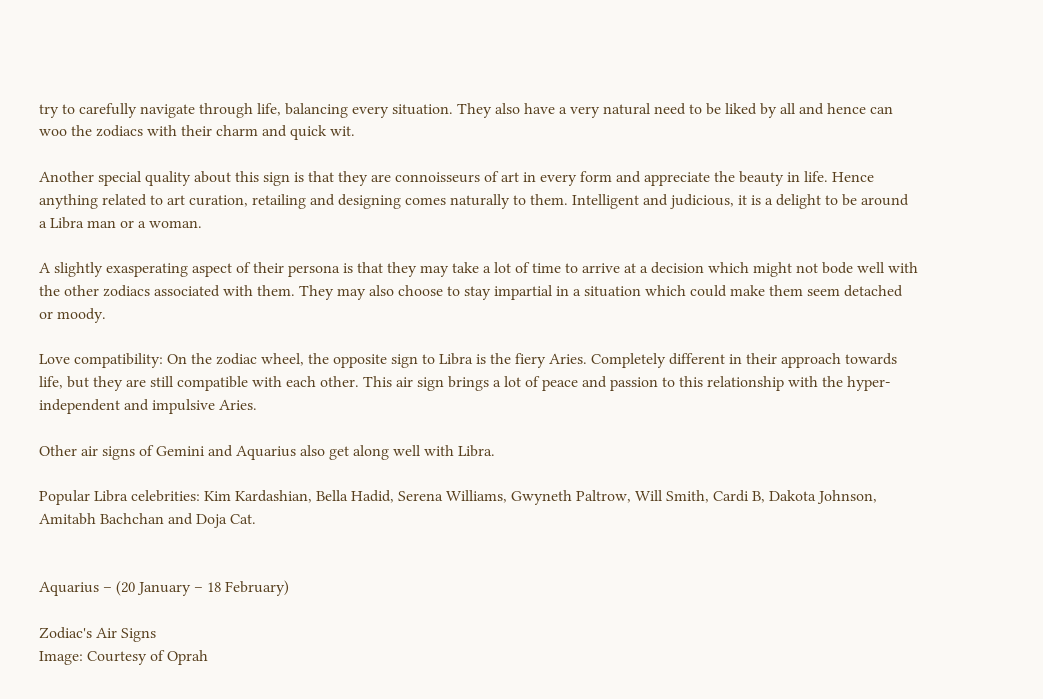try to carefully navigate through life, balancing every situation. They also have a very natural need to be liked by all and hence can woo the zodiacs with their charm and quick wit.

Another special quality about this sign is that they are connoisseurs of art in every form and appreciate the beauty in life. Hence anything related to art curation, retailing and designing comes naturally to them. Intelligent and judicious, it is a delight to be around a Libra man or a woman.

A slightly exasperating aspect of their persona is that they may take a lot of time to arrive at a decision which might not bode well with the other zodiacs associated with them. They may also choose to stay impartial in a situation which could make them seem detached or moody.

Love compatibility: On the zodiac wheel, the opposite sign to Libra is the fiery Aries. Completely different in their approach towards life, but they are still compatible with each other. This air sign brings a lot of peace and passion to this relationship with the hyper-independent and impulsive Aries.

Other air signs of Gemini and Aquarius also get along well with Libra.

Popular Libra celebrities: Kim Kardashian, Bella Hadid, Serena Williams, Gwyneth Paltrow, Will Smith, Cardi B, Dakota Johnson, Amitabh Bachchan and Doja Cat.


Aquarius – (20 January – 18 February)

Zodiac's Air Signs
Image: Courtesy of Oprah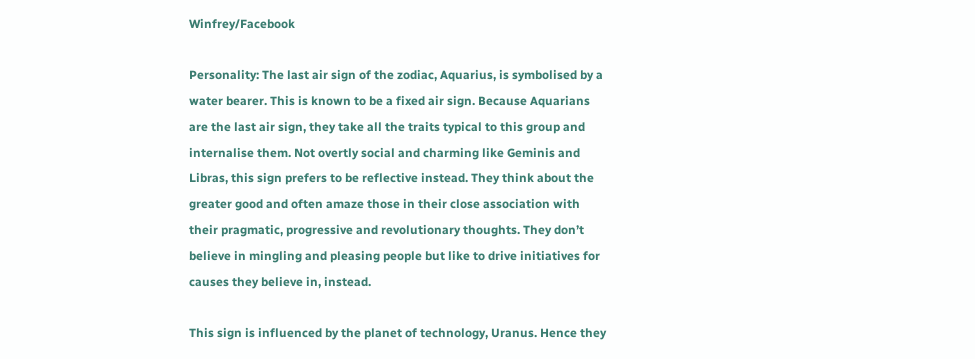Winfrey/Facebook

Personality: The last air sign of the zodiac, Aquarius, is symbolised by a water bearer. This is known to be a fixed air sign. Because Aquarians are the last air sign, they take all the traits typical to this group and internalise them. Not overtly social and charming like Geminis and Libras, this sign prefers to be reflective instead. They think about the greater good and often amaze those in their close association with their pragmatic, progressive and revolutionary thoughts. They don’t believe in mingling and pleasing people but like to drive initiatives for causes they believe in, instead.

This sign is influenced by the planet of technology, Uranus. Hence they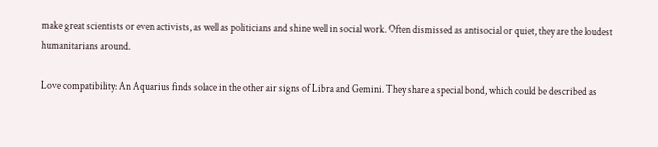make great scientists or even activists, as well as politicians and shine well in social work. Often dismissed as antisocial or quiet, they are the loudest humanitarians around.

Love compatibility: An Aquarius finds solace in the other air signs of Libra and Gemini. They share a special bond, which could be described as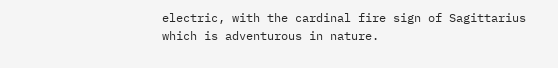electric, with the cardinal fire sign of Sagittarius which is adventurous in nature.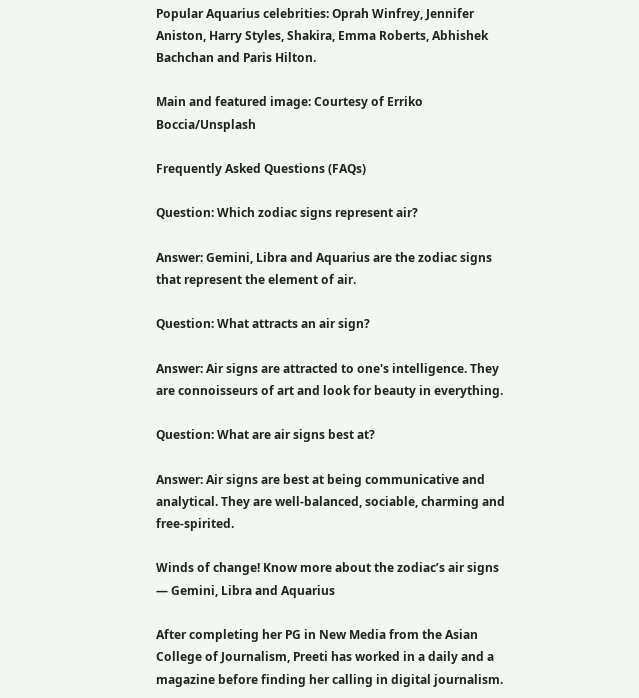Popular Aquarius celebrities: Oprah Winfrey, Jennifer Aniston, Harry Styles, Shakira, Emma Roberts, Abhishek Bachchan and Paris Hilton.

Main and featured image: Courtesy of Erriko Boccia/Unsplash

Frequently Asked Questions (FAQs)

Question: Which zodiac signs represent air?

Answer: Gemini, Libra and Aquarius are the zodiac signs that represent the element of air.

Question: What attracts an air sign?

Answer: Air signs are attracted to one's intelligence. They are connoisseurs of art and look for beauty in everything.

Question: What are air signs best at?

Answer: Air signs are best at being communicative and analytical. They are well-balanced, sociable, charming and free-spirited.

Winds of change! Know more about the zodiac’s air signs — Gemini, Libra and Aquarius

After completing her PG in New Media from the Asian College of Journalism, Preeti has worked in a daily and a magazine before finding her calling in digital journalism.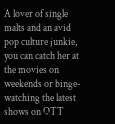A lover of single malts and an avid pop culture junkie, you can catch her at the movies on weekends or binge-watching the latest shows on OTT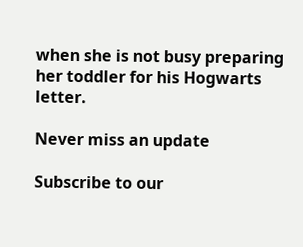when she is not busy preparing her toddler for his Hogwarts letter.

Never miss an update

Subscribe to our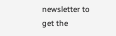newsletter to get the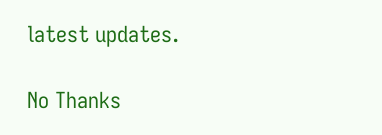latest updates.

No Thanks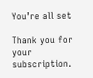You’re all set

Thank you for your subscription.